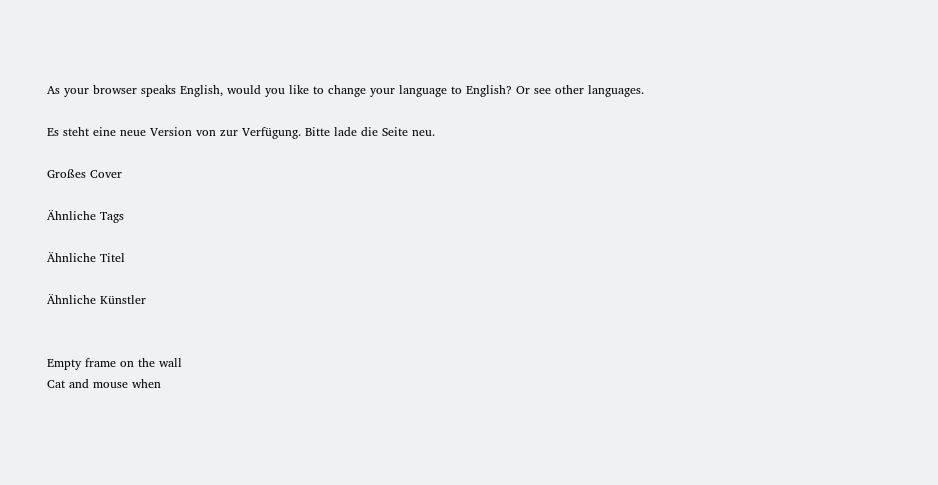As your browser speaks English, would you like to change your language to English? Or see other languages.

Es steht eine neue Version von zur Verfügung. Bitte lade die Seite neu.

Großes Cover

Ähnliche Tags

Ähnliche Titel

Ähnliche Künstler


Empty frame on the wall
Cat and mouse when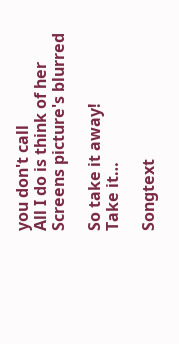you don't call
All I do is think of her
Screens picture's blurred

So take it away!
Take it…

Songtext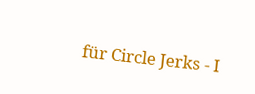für Circle Jerks - I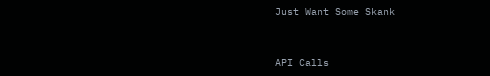Just Want Some Skank


API Calls